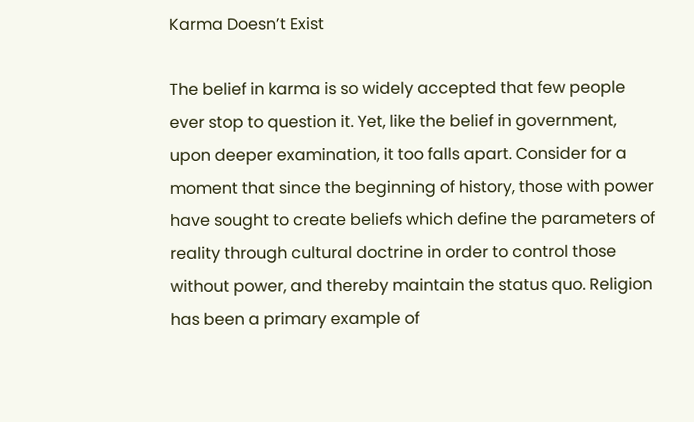Karma Doesn’t Exist

The belief in karma is so widely accepted that few people ever stop to question it. Yet, like the belief in government, upon deeper examination, it too falls apart. Consider for a moment that since the beginning of history, those with power have sought to create beliefs which define the parameters of reality through cultural doctrine in order to control those without power, and thereby maintain the status quo. Religion has been a primary example of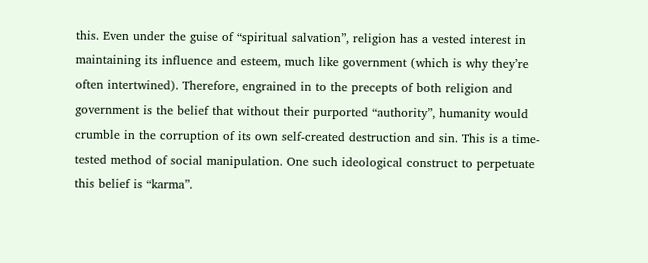this. Even under the guise of “spiritual salvation”, religion has a vested interest in maintaining its influence and esteem, much like government (which is why they’re often intertwined). Therefore, engrained in to the precepts of both religion and government is the belief that without their purported “authority”, humanity would crumble in the corruption of its own self-created destruction and sin. This is a time-tested method of social manipulation. One such ideological construct to perpetuate this belief is “karma”.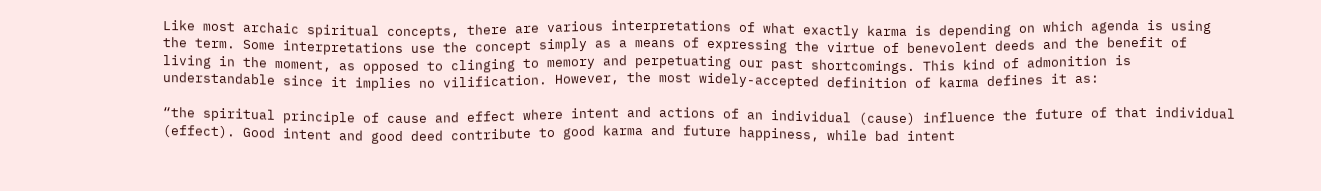Like most archaic spiritual concepts, there are various interpretations of what exactly karma is depending on which agenda is using the term. Some interpretations use the concept simply as a means of expressing the virtue of benevolent deeds and the benefit of living in the moment, as opposed to clinging to memory and perpetuating our past shortcomings. This kind of admonition is understandable since it implies no vilification. However, the most widely-accepted definition of karma defines it as:

“the spiritual principle of cause and effect where intent and actions of an individual (cause) influence the future of that individual (effect). Good intent and good deed contribute to good karma and future happiness, while bad intent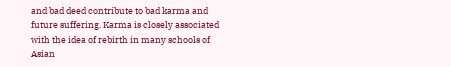and bad deed contribute to bad karma and future suffering. Karma is closely associated with the idea of rebirth in many schools of Asian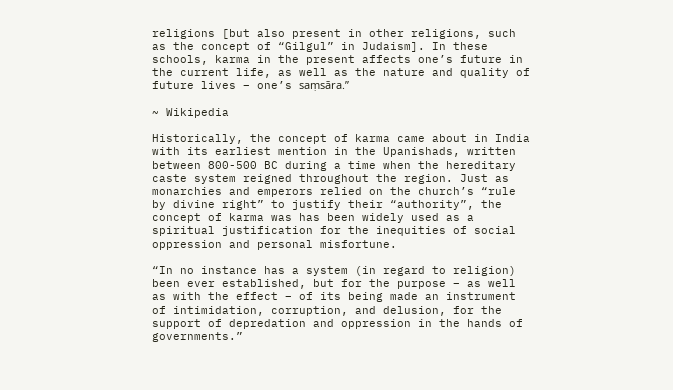religions [but also present in other religions, such as the concept of “Gilgul” in Judaism]. In these schools, karma in the present affects one’s future in the current life, as well as the nature and quality of future lives – one’s saṃsāra.”

~ Wikipedia

Historically, the concept of karma came about in India with its earliest mention in the Upanishads, written between 800-500 BC during a time when the hereditary caste system reigned throughout the region. Just as monarchies and emperors relied on the church’s “rule by divine right” to justify their “authority”, the concept of karma was has been widely used as a spiritual justification for the inequities of social oppression and personal misfortune.

“In no instance has a system (in regard to religion) been ever established, but for the purpose – as well as with the effect – of its being made an instrument of intimidation, corruption, and delusion, for the support of depredation and oppression in the hands of governments.”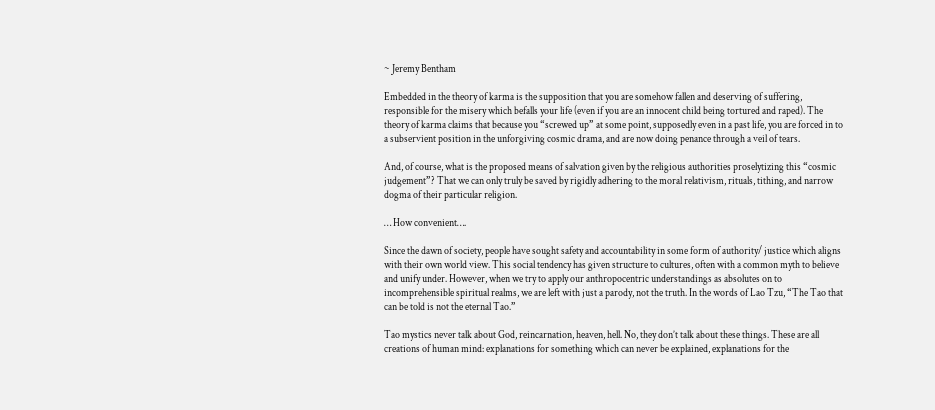~ Jeremy Bentham

Embedded in the theory of karma is the supposition that you are somehow fallen and deserving of suffering, responsible for the misery which befalls your life (even if you are an innocent child being tortured and raped). The theory of karma claims that because you “screwed up” at some point, supposedly even in a past life, you are forced in to a subservient position in the unforgiving cosmic drama, and are now doing penance through a veil of tears.

And, of course, what is the proposed means of salvation given by the religious authorities proselytizing this “cosmic judgement”? That we can only truly be saved by rigidly adhering to the moral relativism, rituals, tithing, and narrow dogma of their particular religion.

… How convenient….

Since the dawn of society, people have sought safety and accountability in some form of authority/ justice which aligns with their own world view. This social tendency has given structure to cultures, often with a common myth to believe and unify under. However, when we try to apply our anthropocentric understandings as absolutes on to incomprehensible spiritual realms, we are left with just a parody, not the truth. In the words of Lao Tzu, “The Tao that can be told is not the eternal Tao.”

Tao mystics never talk about God, reincarnation, heaven, hell. No, they don’t talk about these things. These are all creations of human mind: explanations for something which can never be explained, explanations for the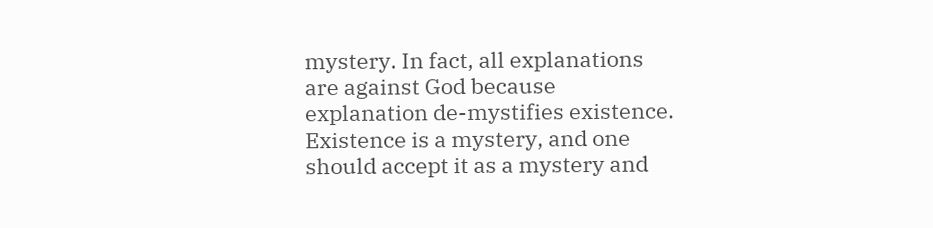mystery. In fact, all explanations are against God because explanation de-mystifies existence. Existence is a mystery, and one should accept it as a mystery and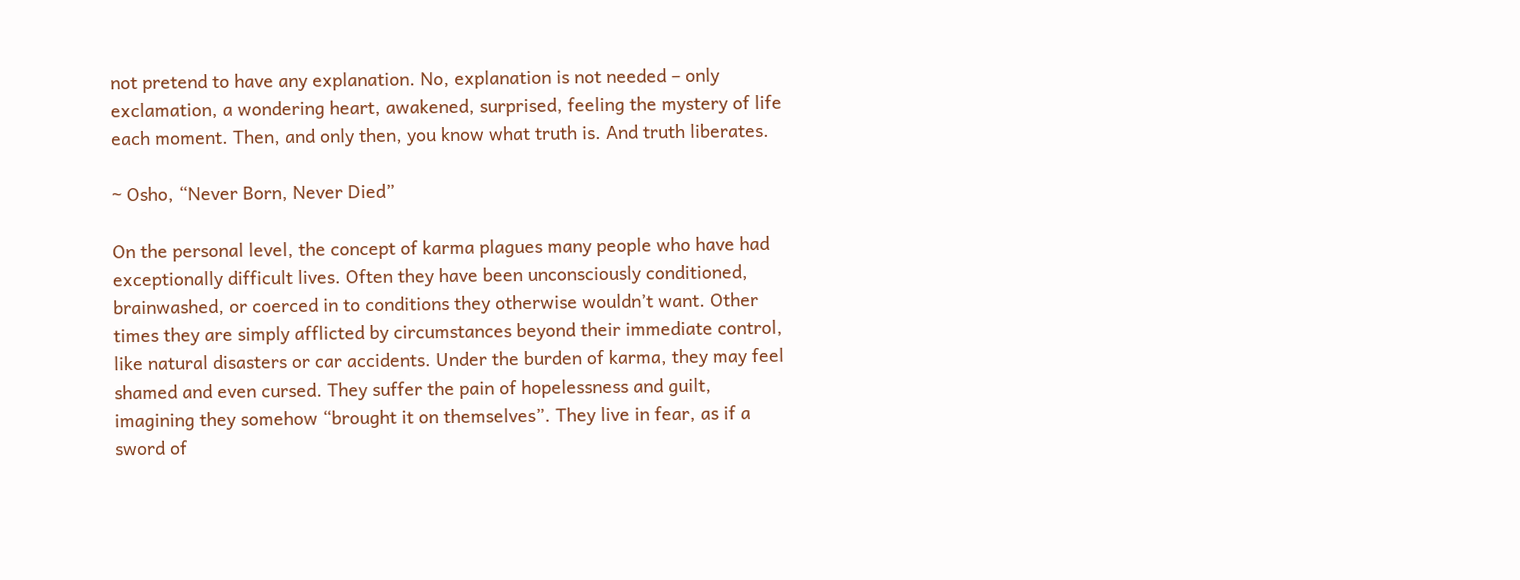not pretend to have any explanation. No, explanation is not needed – only exclamation, a wondering heart, awakened, surprised, feeling the mystery of life each moment. Then, and only then, you know what truth is. And truth liberates.

~ Osho, “Never Born, Never Died”

On the personal level, the concept of karma plagues many people who have had exceptionally difficult lives. Often they have been unconsciously conditioned, brainwashed, or coerced in to conditions they otherwise wouldn’t want. Other times they are simply afflicted by circumstances beyond their immediate control, like natural disasters or car accidents. Under the burden of karma, they may feel shamed and even cursed. They suffer the pain of hopelessness and guilt, imagining they somehow “brought it on themselves”. They live in fear, as if a sword of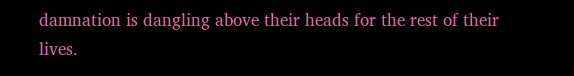damnation is dangling above their heads for the rest of their lives.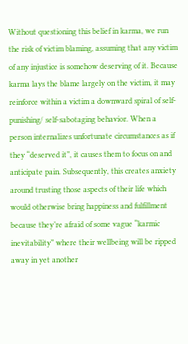Without questioning this belief in karma, we run the risk of victim blaming, assuming that any victim of any injustice is somehow deserving of it. Because karma lays the blame largely on the victim, it may reinforce within a victim a downward spiral of self-punishing/ self-sabotaging behavior. When a person internalizes unfortunate circumstances as if they “deserved it”, it causes them to focus on and anticipate pain. Subsequently, this creates anxiety around trusting those aspects of their life which would otherwise bring happiness and fulfillment because they’re afraid of some vague “karmic inevitability” where their wellbeing will be ripped away in yet another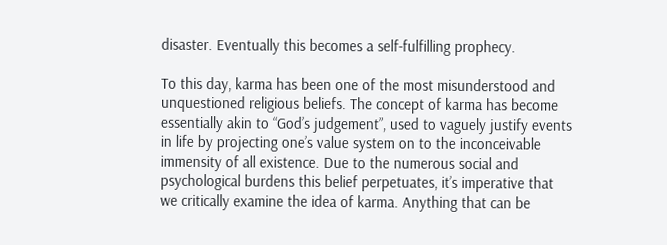disaster. Eventually this becomes a self-fulfilling prophecy.

To this day, karma has been one of the most misunderstood and unquestioned religious beliefs. The concept of karma has become essentially akin to “God’s judgement”, used to vaguely justify events in life by projecting one’s value system on to the inconceivable immensity of all existence. Due to the numerous social and psychological burdens this belief perpetuates, it’s imperative that we critically examine the idea of karma. Anything that can be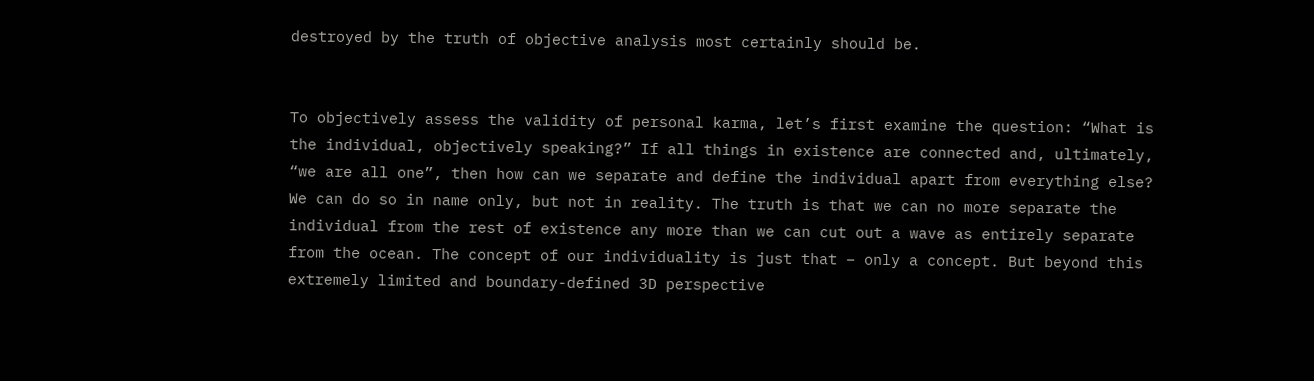destroyed by the truth of objective analysis most certainly should be.


To objectively assess the validity of personal karma, let’s first examine the question: “What is the individual, objectively speaking?” If all things in existence are connected and, ultimately, “we are all one”, then how can we separate and define the individual apart from everything else? We can do so in name only, but not in reality. The truth is that we can no more separate the individual from the rest of existence any more than we can cut out a wave as entirely separate from the ocean. The concept of our individuality is just that – only a concept. But beyond this extremely limited and boundary-defined 3D perspective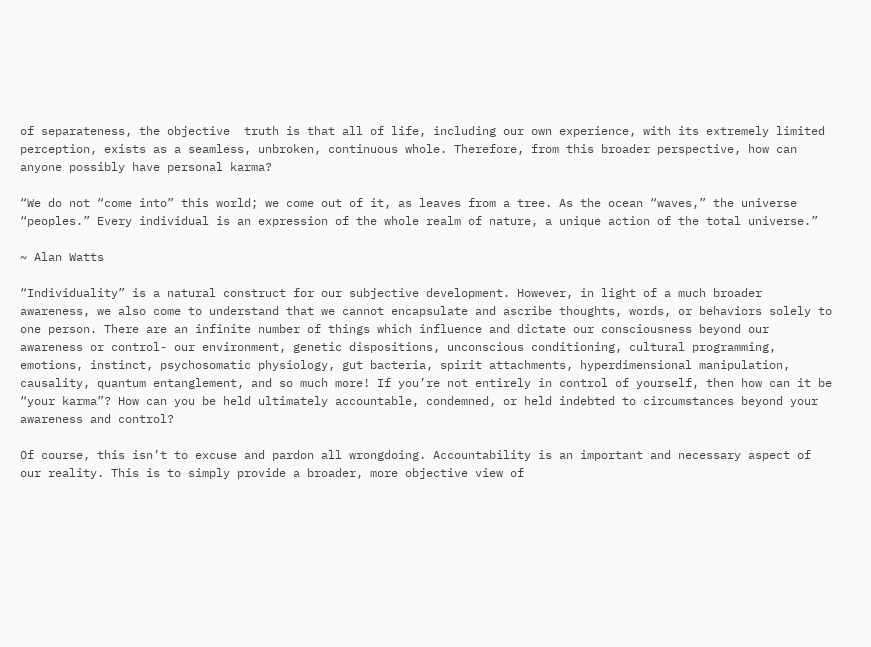of separateness, the objective  truth is that all of life, including our own experience, with its extremely limited perception, exists as a seamless, unbroken, continuous whole. Therefore, from this broader perspective, how can anyone possibly have personal karma?

“We do not “come into” this world; we come out of it, as leaves from a tree. As the ocean “waves,” the universe “peoples.” Every individual is an expression of the whole realm of nature, a unique action of the total universe.”

~ Alan Watts

“Individuality” is a natural construct for our subjective development. However, in light of a much broader awareness, we also come to understand that we cannot encapsulate and ascribe thoughts, words, or behaviors solely to one person. There are an infinite number of things which influence and dictate our consciousness beyond our awareness or control- our environment, genetic dispositions, unconscious conditioning, cultural programming, emotions, instinct, psychosomatic physiology, gut bacteria, spirit attachments, hyperdimensional manipulation, causality, quantum entanglement, and so much more! If you’re not entirely in control of yourself, then how can it be “your karma”? How can you be held ultimately accountable, condemned, or held indebted to circumstances beyond your awareness and control?

Of course, this isn’t to excuse and pardon all wrongdoing. Accountability is an important and necessary aspect of our reality. This is to simply provide a broader, more objective view of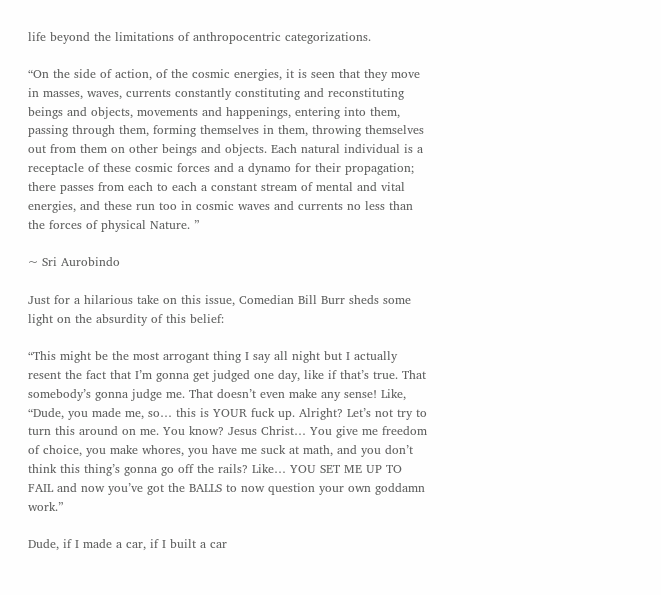life beyond the limitations of anthropocentric categorizations.

“On the side of action, of the cosmic energies, it is seen that they move in masses, waves, currents constantly constituting and reconstituting beings and objects, movements and happenings, entering into them, passing through them, forming themselves in them, throwing themselves out from them on other beings and objects. Each natural individual is a receptacle of these cosmic forces and a dynamo for their propagation; there passes from each to each a constant stream of mental and vital energies, and these run too in cosmic waves and currents no less than the forces of physical Nature. ”

~ Sri Aurobindo

Just for a hilarious take on this issue, Comedian Bill Burr sheds some light on the absurdity of this belief:

“This might be the most arrogant thing I say all night but I actually resent the fact that I’m gonna get judged one day, like if that’s true. That somebody’s gonna judge me. That doesn’t even make any sense! Like, “Dude, you made me, so… this is YOUR fuck up. Alright? Let’s not try to turn this around on me. You know? Jesus Christ… You give me freedom of choice, you make whores, you have me suck at math, and you don’t think this thing’s gonna go off the rails? Like… YOU SET ME UP TO FAIL and now you’ve got the BALLS to now question your own goddamn work.”

Dude, if I made a car, if I built a car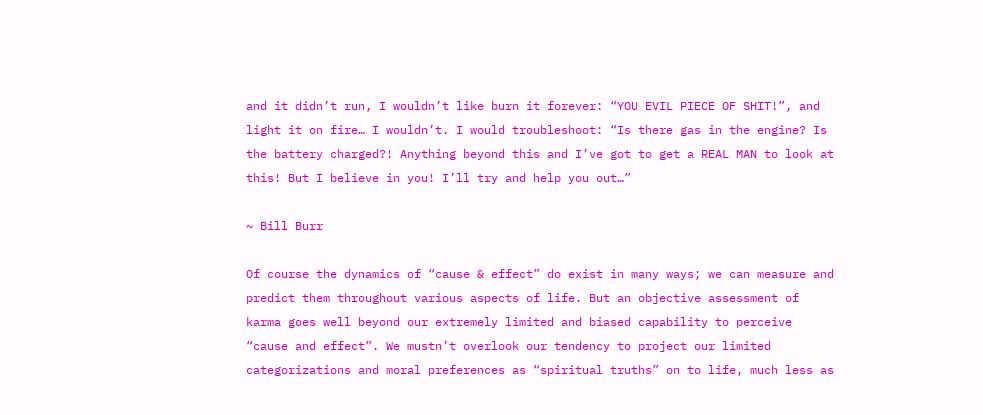and it didn’t run, I wouldn’t like burn it forever: “YOU EVIL PIECE OF SHIT!”, and light it on fire… I wouldn’t. I would troubleshoot: “Is there gas in the engine? Is the battery charged?! Anything beyond this and I’ve got to get a REAL MAN to look at this! But I believe in you! I’ll try and help you out…”

~ Bill Burr

Of course the dynamics of “cause & effect” do exist in many ways; we can measure and predict them throughout various aspects of life. But an objective assessment of karma goes well beyond our extremely limited and biased capability to perceive “cause and effect”. We mustn’t overlook our tendency to project our limited categorizations and moral preferences as “spiritual truths” on to life, much less as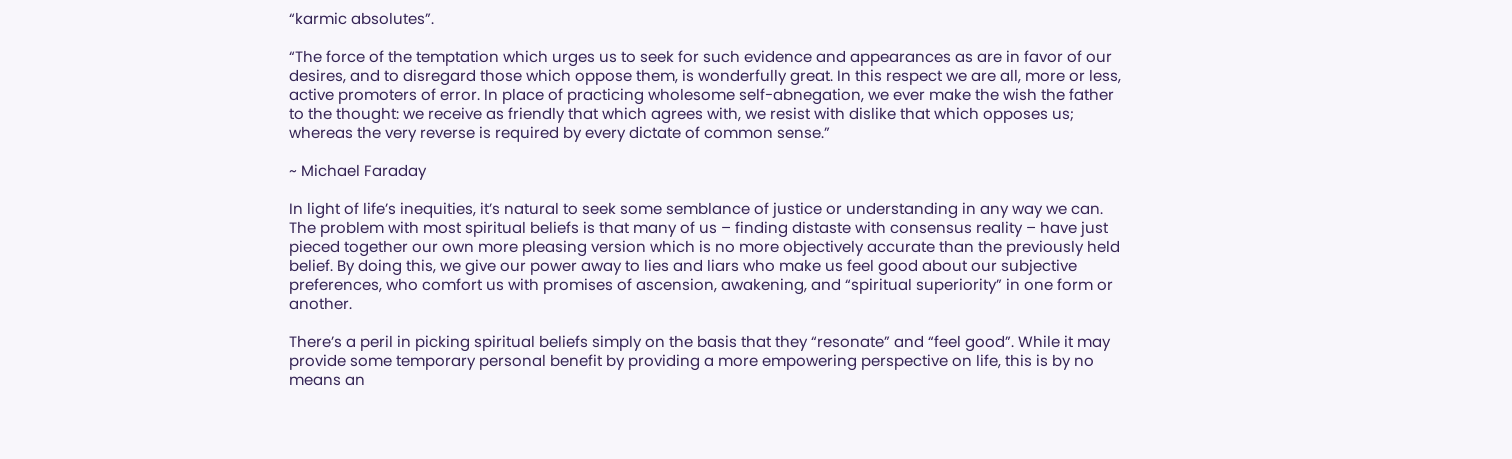“karmic absolutes”.

“The force of the temptation which urges us to seek for such evidence and appearances as are in favor of our desires, and to disregard those which oppose them, is wonderfully great. In this respect we are all, more or less, active promoters of error. In place of practicing wholesome self-abnegation, we ever make the wish the father to the thought: we receive as friendly that which agrees with, we resist with dislike that which opposes us; whereas the very reverse is required by every dictate of common sense.”

~ Michael Faraday

In light of life’s inequities, it’s natural to seek some semblance of justice or understanding in any way we can. The problem with most spiritual beliefs is that many of us – finding distaste with consensus reality – have just pieced together our own more pleasing version which is no more objectively accurate than the previously held belief. By doing this, we give our power away to lies and liars who make us feel good about our subjective preferences, who comfort us with promises of ascension, awakening, and “spiritual superiority” in one form or another.

There’s a peril in picking spiritual beliefs simply on the basis that they “resonate” and “feel good”. While it may provide some temporary personal benefit by providing a more empowering perspective on life, this is by no means an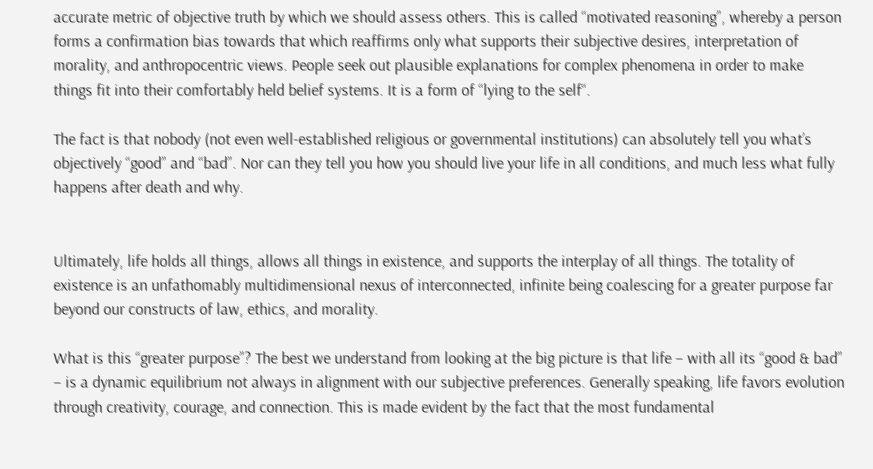accurate metric of objective truth by which we should assess others. This is called “motivated reasoning”, whereby a person forms a confirmation bias towards that which reaffirms only what supports their subjective desires, interpretation of morality, and anthropocentric views. People seek out plausible explanations for complex phenomena in order to make things fit into their comfortably held belief systems. It is a form of “lying to the self“.

The fact is that nobody (not even well-established religious or governmental institutions) can absolutely tell you what’s objectively “good” and “bad”. Nor can they tell you how you should live your life in all conditions, and much less what fully happens after death and why.


Ultimately, life holds all things, allows all things in existence, and supports the interplay of all things. The totality of existence is an unfathomably multidimensional nexus of interconnected, infinite being coalescing for a greater purpose far beyond our constructs of law, ethics, and morality.

What is this “greater purpose”? The best we understand from looking at the big picture is that life – with all its “good & bad” – is a dynamic equilibrium not always in alignment with our subjective preferences. Generally speaking, life favors evolution through creativity, courage, and connection. This is made evident by the fact that the most fundamental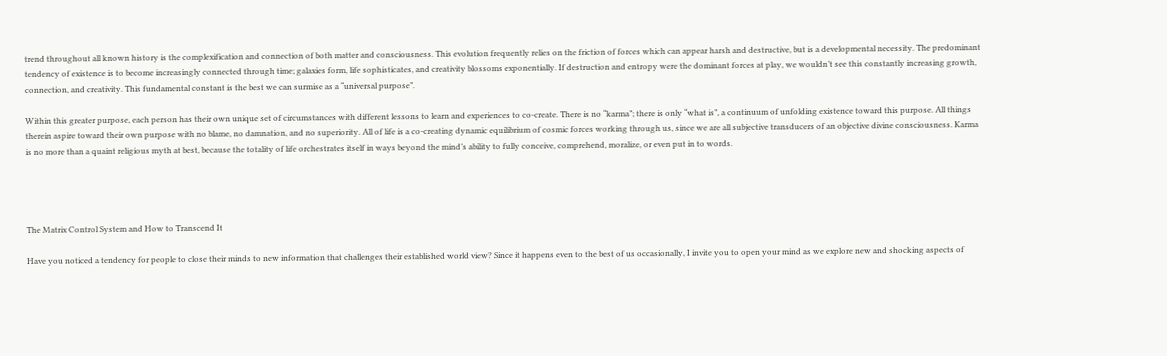trend throughout all known history is the complexification and connection of both matter and consciousness. This evolution frequently relies on the friction of forces which can appear harsh and destructive, but is a developmental necessity. The predominant tendency of existence is to become increasingly connected through time; galaxies form, life sophisticates, and creativity blossoms exponentially. If destruction and entropy were the dominant forces at play, we wouldn’t see this constantly increasing growth, connection, and creativity. This fundamental constant is the best we can surmise as a “universal purpose”.

Within this greater purpose, each person has their own unique set of circumstances with different lessons to learn and experiences to co-create. There is no “karma”; there is only “what is”, a continuum of unfolding existence toward this purpose. All things therein aspire toward their own purpose with no blame, no damnation, and no superiority. All of life is a co-creating dynamic equilibrium of cosmic forces working through us, since we are all subjective transducers of an objective divine consciousness. Karma is no more than a quaint religious myth at best, because the totality of life orchestrates itself in ways beyond the mind’s ability to fully conceive, comprehend, moralize, or even put in to words.




The Matrix Control System and How to Transcend It

Have you noticed a tendency for people to close their minds to new information that challenges their established world view? Since it happens even to the best of us occasionally, I invite you to open your mind as we explore new and shocking aspects of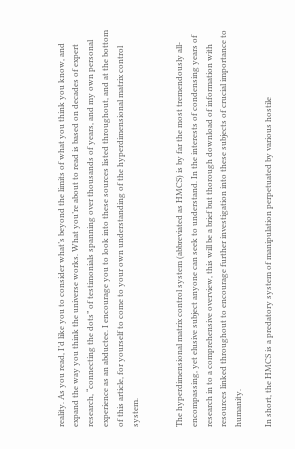reality. As you read, I’d like you to consider what’s beyond the limits of what you think you know, and expand the way you think the universe works. What you’re about to read is based on decades of expert research, “connecting the dots” of testimonials spanning over thousands of years, and my own personal experience as an abductee. I encourage you to look into these sources listed throughout, and at the bottom of this article, for yourself to come to your own understanding of the hyperdimensional matrix control system.


The hyperdimensional matrix control system (abbreviated as HMCS) is by far the most tremendously all-encompassing, yet elusive subject anyone can seek to understand. In the interests of condensing years of research in to a comprehensive overview, this will be a brief but thorough download of information with resources linked throughout to encourage further investigation into these subjects of crucial importance to humanity.

In short, the HMCS is a predatory system of manipulation perpetuated by various hostile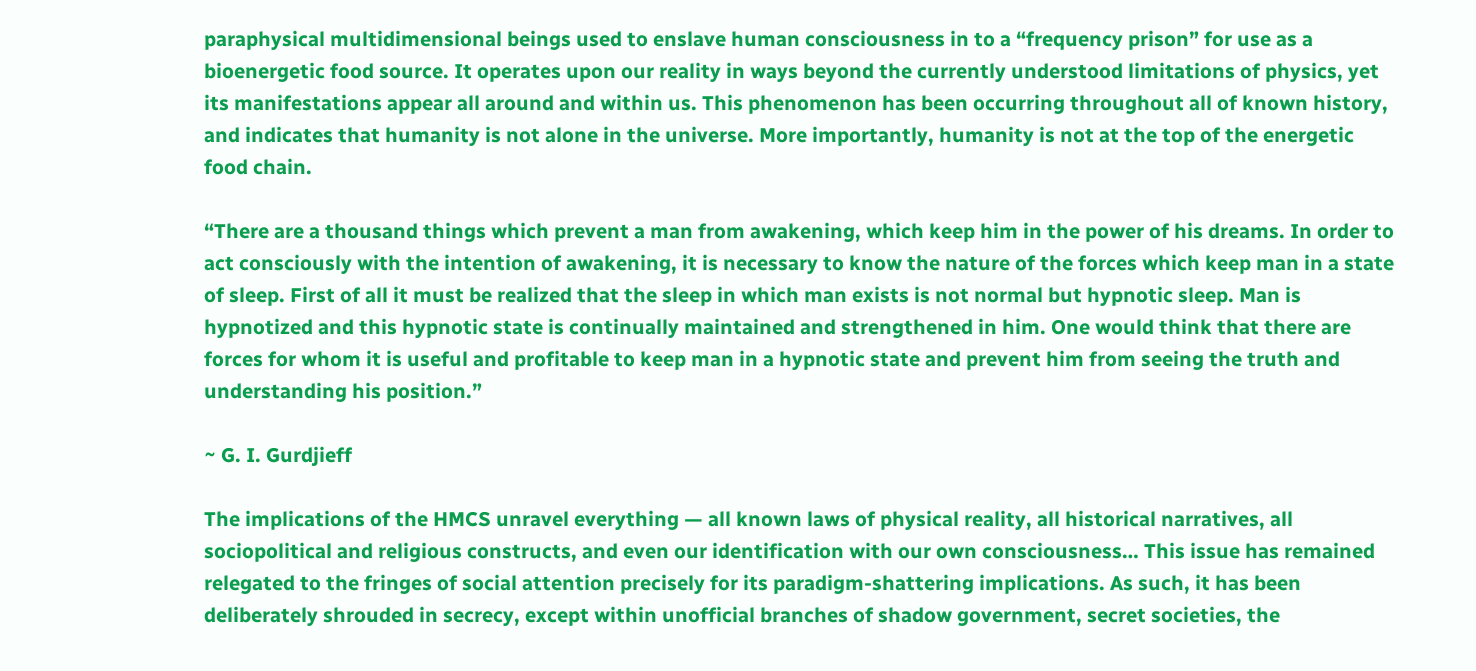paraphysical multidimensional beings used to enslave human consciousness in to a “frequency prison” for use as a bioenergetic food source. It operates upon our reality in ways beyond the currently understood limitations of physics, yet its manifestations appear all around and within us. This phenomenon has been occurring throughout all of known history, and indicates that humanity is not alone in the universe. More importantly, humanity is not at the top of the energetic food chain.

“There are a thousand things which prevent a man from awakening, which keep him in the power of his dreams. In order to act consciously with the intention of awakening, it is necessary to know the nature of the forces which keep man in a state of sleep. First of all it must be realized that the sleep in which man exists is not normal but hypnotic sleep. Man is hypnotized and this hypnotic state is continually maintained and strengthened in him. One would think that there are forces for whom it is useful and profitable to keep man in a hypnotic state and prevent him from seeing the truth and understanding his position.”

~ G. I. Gurdjieff

The implications of the HMCS unravel everything — all known laws of physical reality, all historical narratives, all sociopolitical and religious constructs, and even our identification with our own consciousness… This issue has remained relegated to the fringes of social attention precisely for its paradigm-shattering implications. As such, it has been deliberately shrouded in secrecy, except within unofficial branches of shadow government, secret societies, the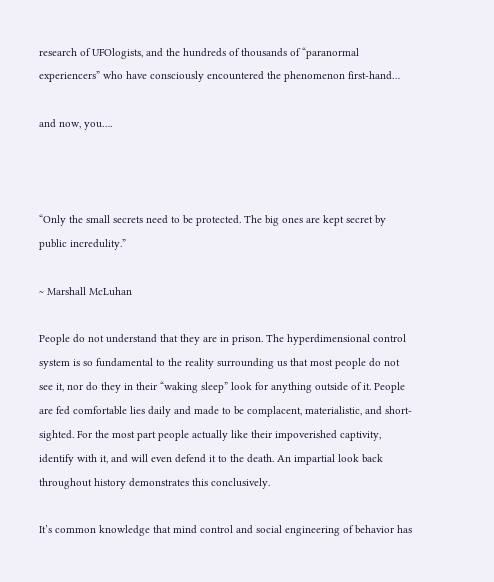research of UFOlogists, and the hundreds of thousands of “paranormal experiencers” who have consciously encountered the phenomenon first-hand…

and now, you….



“Only the small secrets need to be protected. The big ones are kept secret by public incredulity.”

~ Marshall McLuhan

People do not understand that they are in prison. The hyperdimensional control system is so fundamental to the reality surrounding us that most people do not see it, nor do they in their “waking sleep” look for anything outside of it. People are fed comfortable lies daily and made to be complacent, materialistic, and short-sighted. For the most part people actually like their impoverished captivity, identify with it, and will even defend it to the death. An impartial look back throughout history demonstrates this conclusively.

It’s common knowledge that mind control and social engineering of behavior has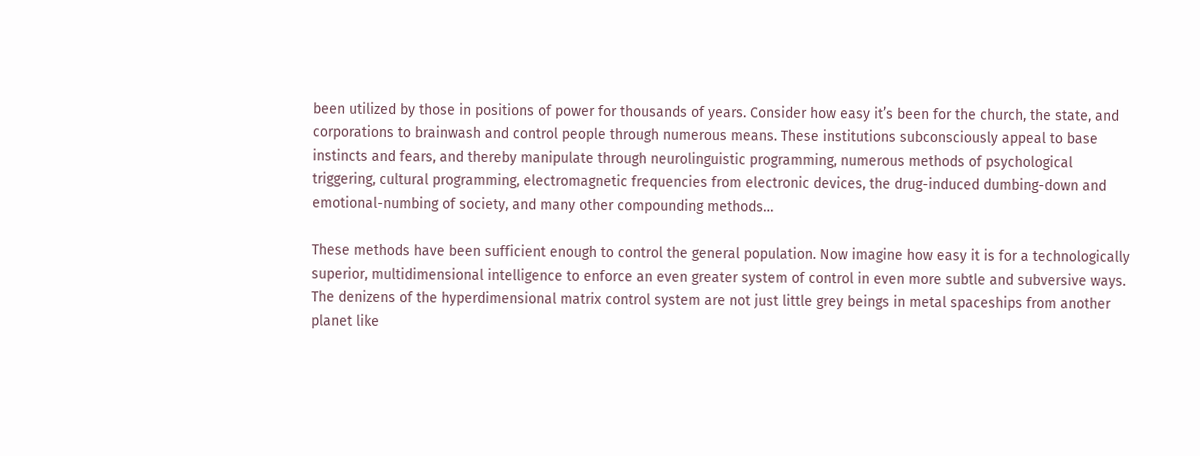been utilized by those in positions of power for thousands of years. Consider how easy it’s been for the church, the state, and corporations to brainwash and control people through numerous means. These institutions subconsciously appeal to base instincts and fears, and thereby manipulate through neurolinguistic programming, numerous methods of psychological triggering, cultural programming, electromagnetic frequencies from electronic devices, the drug-induced dumbing-down and emotional-numbing of society, and many other compounding methods…

These methods have been sufficient enough to control the general population. Now imagine how easy it is for a technologically superior, multidimensional intelligence to enforce an even greater system of control in even more subtle and subversive ways. The denizens of the hyperdimensional matrix control system are not just little grey beings in metal spaceships from another planet like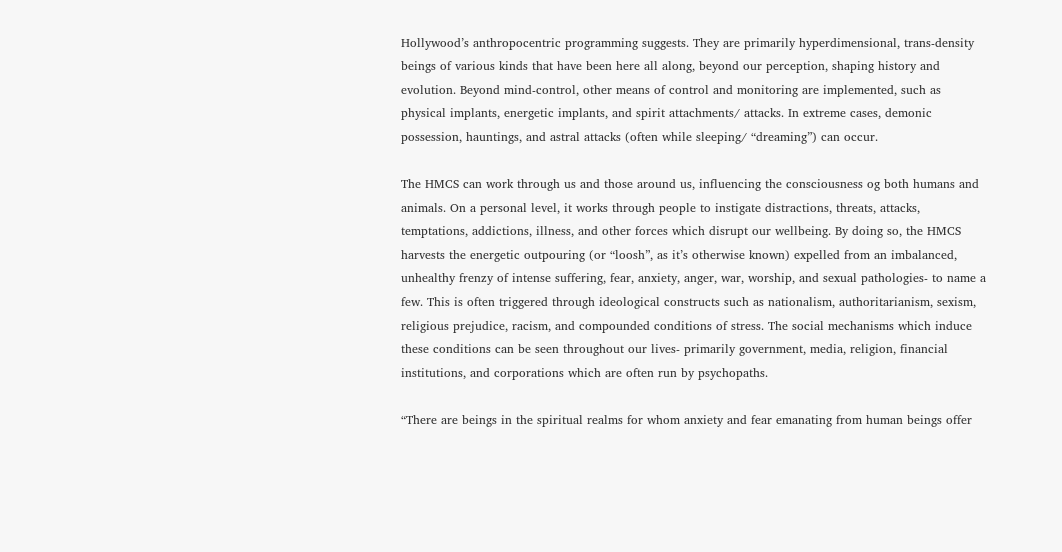Hollywood’s anthropocentric programming suggests. They are primarily hyperdimensional, trans-density beings of various kinds that have been here all along, beyond our perception, shaping history and evolution. Beyond mind-control, other means of control and monitoring are implemented, such as physical implants, energetic implants, and spirit attachments/ attacks. In extreme cases, demonic possession, hauntings, and astral attacks (often while sleeping/ “dreaming”) can occur.

The HMCS can work through us and those around us, influencing the consciousness og both humans and animals. On a personal level, it works through people to instigate distractions, threats, attacks, temptations, addictions, illness, and other forces which disrupt our wellbeing. By doing so, the HMCS harvests the energetic outpouring (or “loosh”, as it’s otherwise known) expelled from an imbalanced, unhealthy frenzy of intense suffering, fear, anxiety, anger, war, worship, and sexual pathologies- to name a few. This is often triggered through ideological constructs such as nationalism, authoritarianism, sexism, religious prejudice, racism, and compounded conditions of stress. The social mechanisms which induce these conditions can be seen throughout our lives- primarily government, media, religion, financial institutions, and corporations which are often run by psychopaths.

“There are beings in the spiritual realms for whom anxiety and fear emanating from human beings offer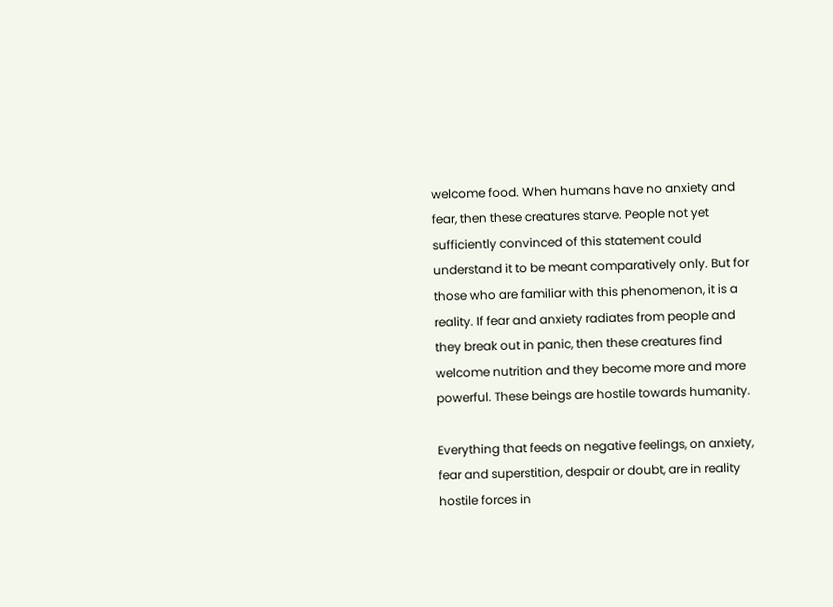welcome food. When humans have no anxiety and fear, then these creatures starve. People not yet sufficiently convinced of this statement could understand it to be meant comparatively only. But for those who are familiar with this phenomenon, it is a reality. If fear and anxiety radiates from people and they break out in panic, then these creatures find welcome nutrition and they become more and more powerful. These beings are hostile towards humanity.

Everything that feeds on negative feelings, on anxiety, fear and superstition, despair or doubt, are in reality hostile forces in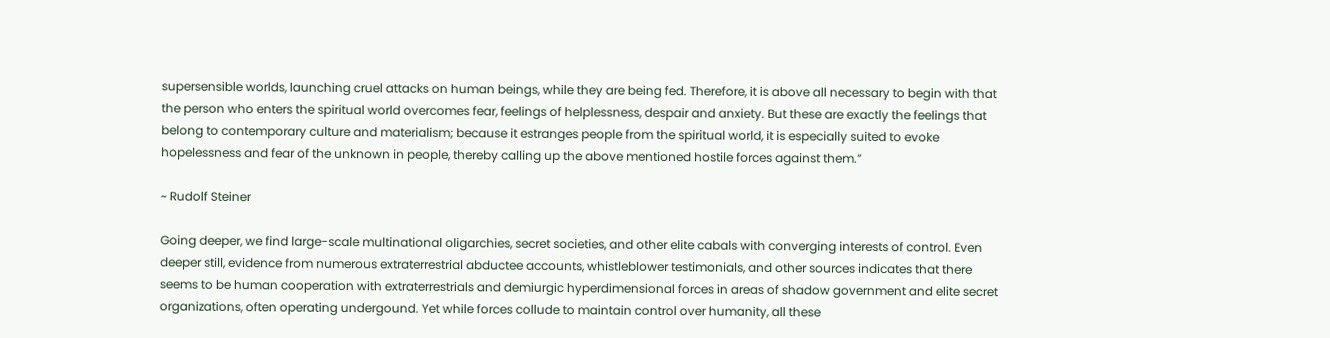supersensible worlds, launching cruel attacks on human beings, while they are being fed. Therefore, it is above all necessary to begin with that the person who enters the spiritual world overcomes fear, feelings of helplessness, despair and anxiety. But these are exactly the feelings that belong to contemporary culture and materialism; because it estranges people from the spiritual world, it is especially suited to evoke hopelessness and fear of the unknown in people, thereby calling up the above mentioned hostile forces against them.”

~ Rudolf Steiner

Going deeper, we find large-scale multinational oligarchies, secret societies, and other elite cabals with converging interests of control. Even deeper still, evidence from numerous extraterrestrial abductee accounts, whistleblower testimonials, and other sources indicates that there seems to be human cooperation with extraterrestrials and demiurgic hyperdimensional forces in areas of shadow government and elite secret organizations, often operating undergound. Yet while forces collude to maintain control over humanity, all these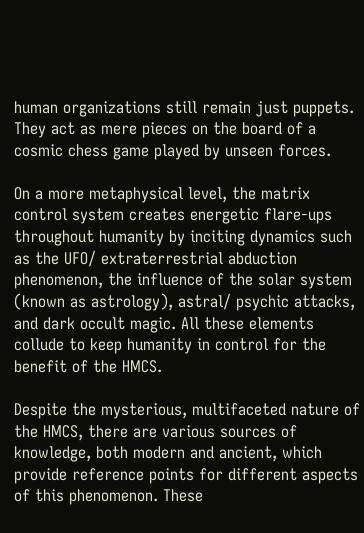human organizations still remain just puppets. They act as mere pieces on the board of a cosmic chess game played by unseen forces.

On a more metaphysical level, the matrix control system creates energetic flare-ups throughout humanity by inciting dynamics such as the UFO/ extraterrestrial abduction phenomenon, the influence of the solar system (known as astrology), astral/ psychic attacks, and dark occult magic. All these elements collude to keep humanity in control for the benefit of the HMCS.

Despite the mysterious, multifaceted nature of the HMCS, there are various sources of knowledge, both modern and ancient, which provide reference points for different aspects of this phenomenon. These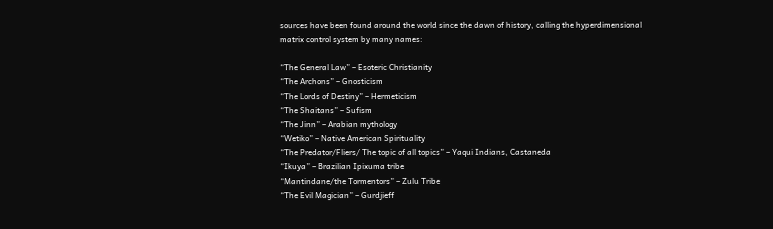sources have been found around the world since the dawn of history, calling the hyperdimensional matrix control system by many names:

“The General Law” – Esoteric Christianity
“The Archons” – Gnosticism
“The Lords of Destiny” – Hermeticism
“The Shaitans” – Sufism
“The Jinn” – Arabian mythology
“Wetiko” – Native American Spirituality
“The Predator/Fliers/ The topic of all topics” – Yaqui Indians, Castaneda
“Ikuya” – Brazilian Ipixuma tribe
“Mantindane/the Tormentors” – Zulu Tribe
“The Evil Magician” – Gurdjieff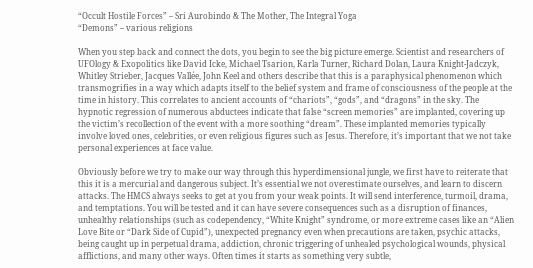“Occult Hostile Forces” – Sri Aurobindo & The Mother, The Integral Yoga
“Demons” – various religions

When you step back and connect the dots, you begin to see the big picture emerge. Scientist and researchers of UFOlogy & Exopolitics like David Icke, Michael Tsarion, Karla Turner, Richard Dolan, Laura Knight-Jadczyk, Whitley Strieber, Jacques Vallée, John Keel and others describe that this is a paraphysical phenomenon which transmogrifies in a way which adapts itself to the belief system and frame of consciousness of the people at the time in history. This correlates to ancient accounts of “chariots”, “gods”, and “dragons” in the sky. The hypnotic regression of numerous abductees indicate that false “screen memories” are implanted, covering up the victim’s recollection of the event with a more soothing “dream”. These implanted memories typically involve loved ones, celebrities, or even religious figures such as Jesus. Therefore, it’s important that we not take personal experiences at face value.

Obviously before we try to make our way through this hyperdimensional jungle, we first have to reiterate that this it is a mercurial and dangerous subject. It’s essential we not overestimate ourselves, and learn to discern attacks. The HMCS always seeks to get at you from your weak points. It will send interference, turmoil, drama, and temptations. You will be tested and it can have severe consequences such as a disruption of finances, unhealthy relationships (such as codependency, “White Knight” syndrome, or more extreme cases like an “Alien Love Bite or “Dark Side of Cupid”), unexpected pregnancy even when precautions are taken, psychic attacks, being caught up in perpetual drama, addiction, chronic triggering of unhealed psychological wounds, physical afflictions, and many other ways. Often times it starts as something very subtle,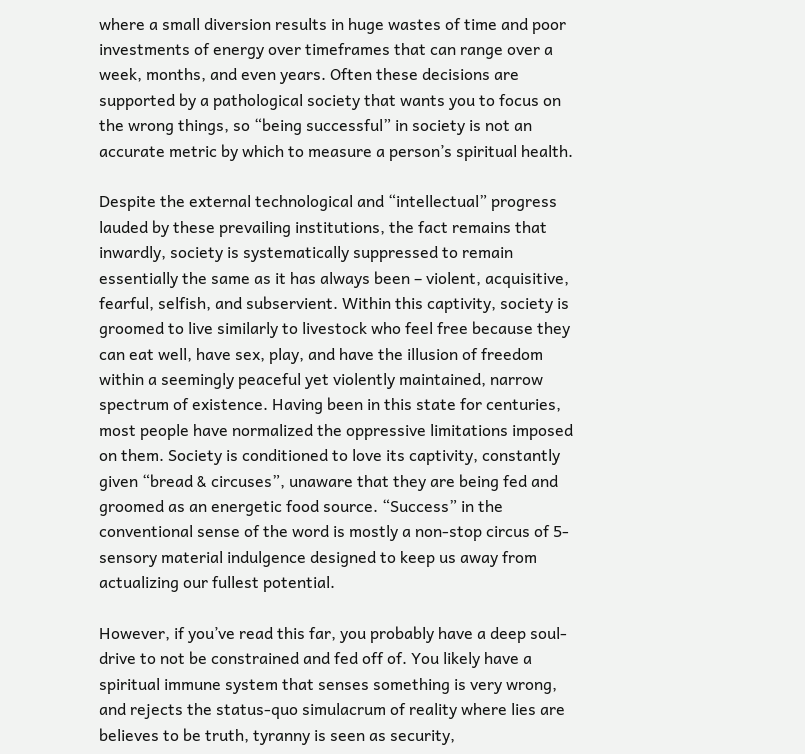where a small diversion results in huge wastes of time and poor investments of energy over timeframes that can range over a week, months, and even years. Often these decisions are supported by a pathological society that wants you to focus on the wrong things, so “being successful” in society is not an accurate metric by which to measure a person’s spiritual health.

Despite the external technological and “intellectual” progress lauded by these prevailing institutions, the fact remains that inwardly, society is systematically suppressed to remain essentially the same as it has always been – violent, acquisitive, fearful, selfish, and subservient. Within this captivity, society is groomed to live similarly to livestock who feel free because they can eat well, have sex, play, and have the illusion of freedom within a seemingly peaceful yet violently maintained, narrow spectrum of existence. Having been in this state for centuries, most people have normalized the oppressive limitations imposed on them. Society is conditioned to love its captivity, constantly given “bread & circuses”, unaware that they are being fed and groomed as an energetic food source. “Success” in the conventional sense of the word is mostly a non-stop circus of 5-sensory material indulgence designed to keep us away from actualizing our fullest potential.

However, if you’ve read this far, you probably have a deep soul-drive to not be constrained and fed off of. You likely have a spiritual immune system that senses something is very wrong, and rejects the status-quo simulacrum of reality where lies are believes to be truth, tyranny is seen as security,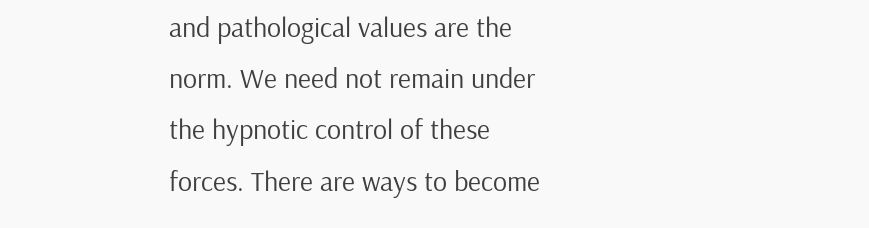and pathological values are the norm. We need not remain under the hypnotic control of these forces. There are ways to become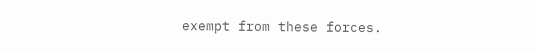exempt from these forces.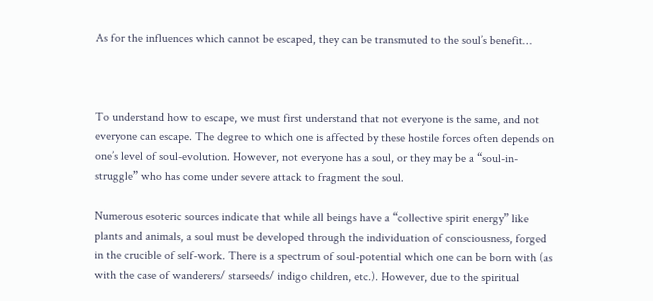As for the influences which cannot be escaped, they can be transmuted to the soul’s benefit…



To understand how to escape, we must first understand that not everyone is the same, and not everyone can escape. The degree to which one is affected by these hostile forces often depends on one’s level of soul-evolution. However, not everyone has a soul, or they may be a “soul-in-struggle” who has come under severe attack to fragment the soul.

Numerous esoteric sources indicate that while all beings have a “collective spirit energy” like plants and animals, a soul must be developed through the individuation of consciousness, forged in the crucible of self-work. There is a spectrum of soul-potential which one can be born with (as with the case of wanderers/ starseeds/ indigo children, etc.). However, due to the spiritual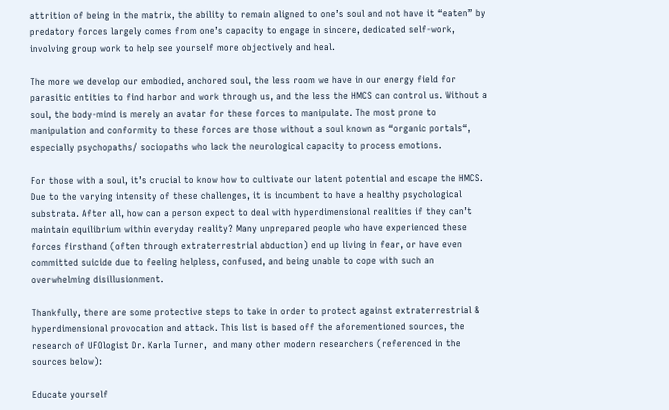attrition of being in the matrix, the ability to remain aligned to one’s soul and not have it “eaten” by predatory forces largely comes from one’s capacity to engage in sincere, dedicated self-work, involving group work to help see yourself more objectively and heal.

The more we develop our embodied, anchored soul, the less room we have in our energy field for parasitic entities to find harbor and work through us, and the less the HMCS can control us. Without a soul, the body-mind is merely an avatar for these forces to manipulate. The most prone to manipulation and conformity to these forces are those without a soul known as “organic portals“, especially psychopaths/ sociopaths who lack the neurological capacity to process emotions.

For those with a soul, it’s crucial to know how to cultivate our latent potential and escape the HMCS. Due to the varying intensity of these challenges, it is incumbent to have a healthy psychological substrata. After all, how can a person expect to deal with hyperdimensional realities if they can’t maintain equilibrium within everyday reality? Many unprepared people who have experienced these forces firsthand (often through extraterrestrial abduction) end up living in fear, or have even committed suicide due to feeling helpless, confused, and being unable to cope with such an overwhelming disillusionment.

Thankfully, there are some protective steps to take in order to protect against extraterrestrial & hyperdimensional provocation and attack. This list is based off the aforementioned sources, the research of UFOlogist Dr. Karla Turner,  and many other modern researchers (referenced in the sources below):

Educate yourself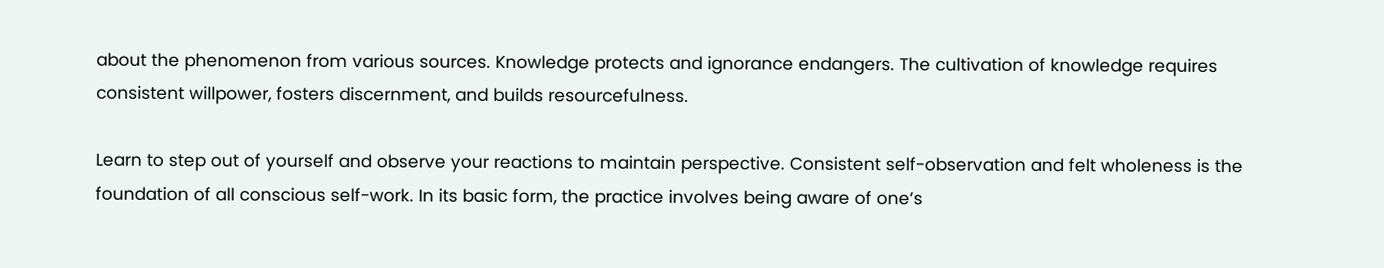about the phenomenon from various sources. Knowledge protects and ignorance endangers. The cultivation of knowledge requires consistent willpower, fosters discernment, and builds resourcefulness.

Learn to step out of yourself and observe your reactions to maintain perspective. Consistent self-observation and felt wholeness is the foundation of all conscious self-work. In its basic form, the practice involves being aware of one’s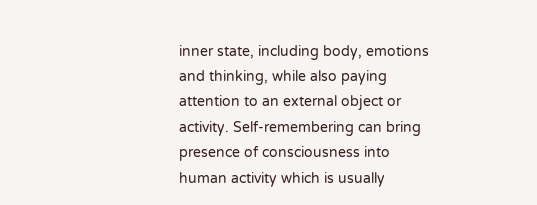inner state, including body, emotions and thinking, while also paying attention to an external object or activity. Self-remembering can bring presence of consciousness into human activity which is usually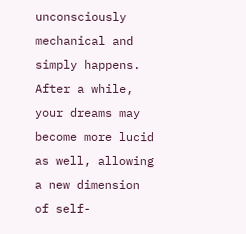unconsciously mechanical and simply happens. After a while, your dreams may become more lucid as well, allowing a new dimension of self-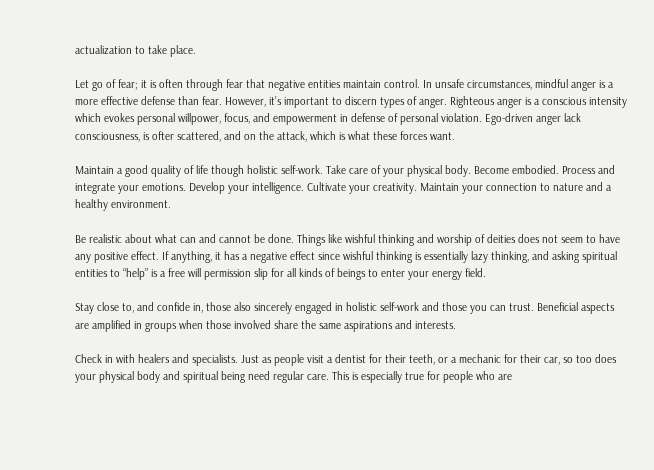actualization to take place.

Let go of fear; it is often through fear that negative entities maintain control. In unsafe circumstances, mindful anger is a more effective defense than fear. However, it’s important to discern types of anger. Righteous anger is a conscious intensity which evokes personal willpower, focus, and empowerment in defense of personal violation. Ego-driven anger lack consciousness, is ofter scattered, and on the attack, which is what these forces want.

Maintain a good quality of life though holistic self-work. Take care of your physical body. Become embodied. Process and integrate your emotions. Develop your intelligence. Cultivate your creativity. Maintain your connection to nature and a healthy environment.

Be realistic about what can and cannot be done. Things like wishful thinking and worship of deities does not seem to have any positive effect. If anything, it has a negative effect since wishful thinking is essentially lazy thinking, and asking spiritual entities to “help” is a free will permission slip for all kinds of beings to enter your energy field.

Stay close to, and confide in, those also sincerely engaged in holistic self-work and those you can trust. Beneficial aspects are amplified in groups when those involved share the same aspirations and interests.

Check in with healers and specialists. Just as people visit a dentist for their teeth, or a mechanic for their car, so too does your physical body and spiritual being need regular care. This is especially true for people who are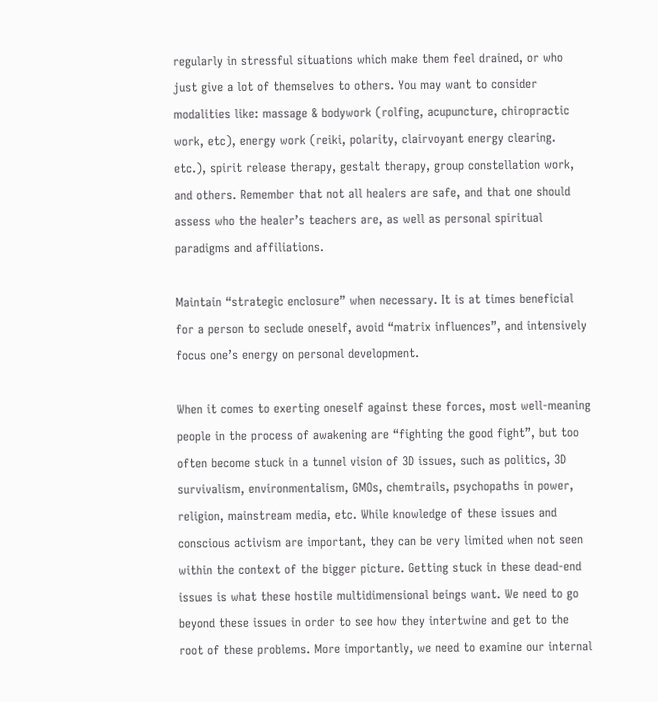regularly in stressful situations which make them feel drained, or who just give a lot of themselves to others. You may want to consider modalities like: massage & bodywork (rolfing, acupuncture, chiropractic work, etc), energy work (reiki, polarity, clairvoyant energy clearing. etc.), spirit release therapy, gestalt therapy, group constellation work, and others. Remember that not all healers are safe, and that one should assess who the healer’s teachers are, as well as personal spiritual paradigms and affiliations.

Maintain “strategic enclosure” when necessary. It is at times beneficial for a person to seclude oneself, avoid “matrix influences”, and intensively focus one’s energy on personal development.

When it comes to exerting oneself against these forces, most well-meaning people in the process of awakening are “fighting the good fight”, but too often become stuck in a tunnel vision of 3D issues, such as politics, 3D survivalism, environmentalism, GMOs, chemtrails, psychopaths in power, religion, mainstream media, etc. While knowledge of these issues and conscious activism are important, they can be very limited when not seen within the context of the bigger picture. Getting stuck in these dead-end issues is what these hostile multidimensional beings want. We need to go beyond these issues in order to see how they intertwine and get to the root of these problems. More importantly, we need to examine our internal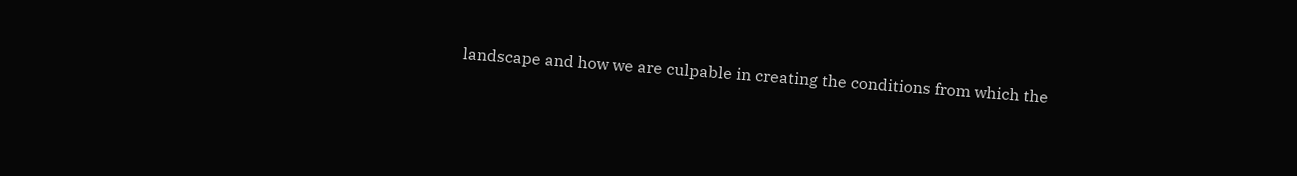landscape and how we are culpable in creating the conditions from which the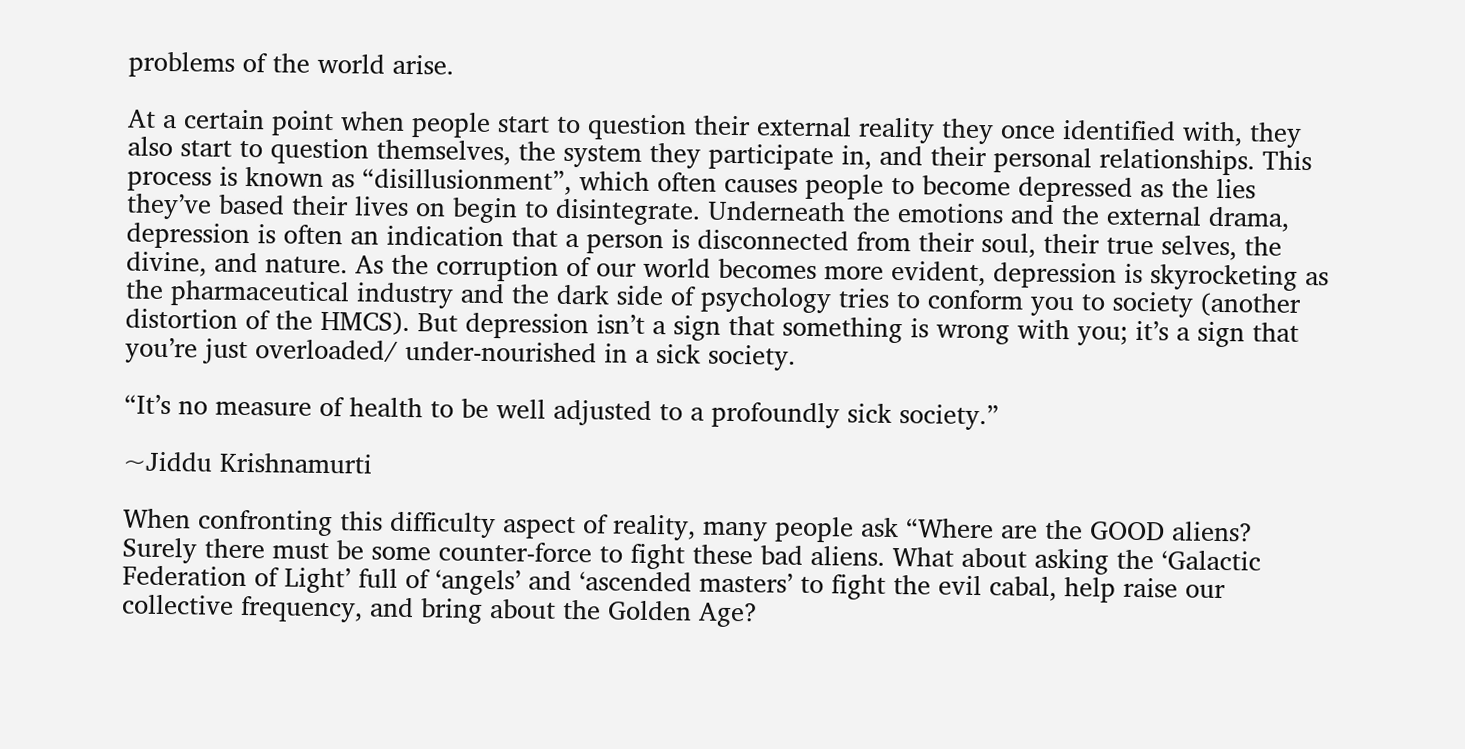problems of the world arise.

At a certain point when people start to question their external reality they once identified with, they also start to question themselves, the system they participate in, and their personal relationships. This process is known as “disillusionment”, which often causes people to become depressed as the lies they’ve based their lives on begin to disintegrate. Underneath the emotions and the external drama, depression is often an indication that a person is disconnected from their soul, their true selves, the divine, and nature. As the corruption of our world becomes more evident, depression is skyrocketing as the pharmaceutical industry and the dark side of psychology tries to conform you to society (another distortion of the HMCS). But depression isn’t a sign that something is wrong with you; it’s a sign that you’re just overloaded/ under-nourished in a sick society.

“It’s no measure of health to be well adjusted to a profoundly sick society.”

~Jiddu Krishnamurti

When confronting this difficulty aspect of reality, many people ask “Where are the GOOD aliens? Surely there must be some counter-force to fight these bad aliens. What about asking the ‘Galactic Federation of Light’ full of ‘angels’ and ‘ascended masters’ to fight the evil cabal, help raise our collective frequency, and bring about the Golden Age?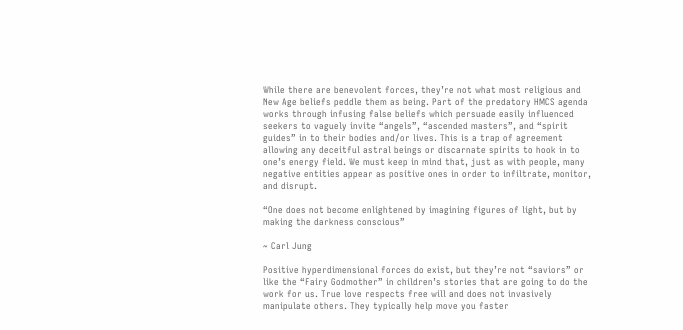While there are benevolent forces, they’re not what most religious and New Age beliefs peddle them as being. Part of the predatory HMCS agenda works through infusing false beliefs which persuade easily influenced seekers to vaguely invite “angels”, “ascended masters”, and “spirit guides” in to their bodies and/or lives. This is a trap of agreement allowing any deceitful astral beings or discarnate spirits to hook in to one’s energy field. We must keep in mind that, just as with people, many negative entities appear as positive ones in order to infiltrate, monitor, and disrupt.

“One does not become enlightened by imagining figures of light, but by making the darkness conscious”

~ Carl Jung

Positive hyperdimensional forces do exist, but they’re not “saviors” or like the “Fairy Godmother” in children’s stories that are going to do the work for us. True love respects free will and does not invasively manipulate others. They typically help move you faster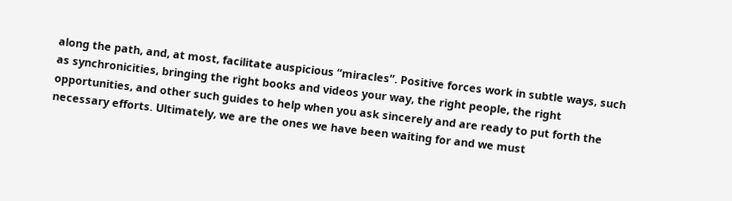along the path, and, at most, facilitate auspicious “miracles”. Positive forces work in subtle ways, such as synchronicities, bringing the right books and videos your way, the right people, the right opportunities, and other such guides to help when you ask sincerely and are ready to put forth the necessary efforts. Ultimately, we are the ones we have been waiting for and we must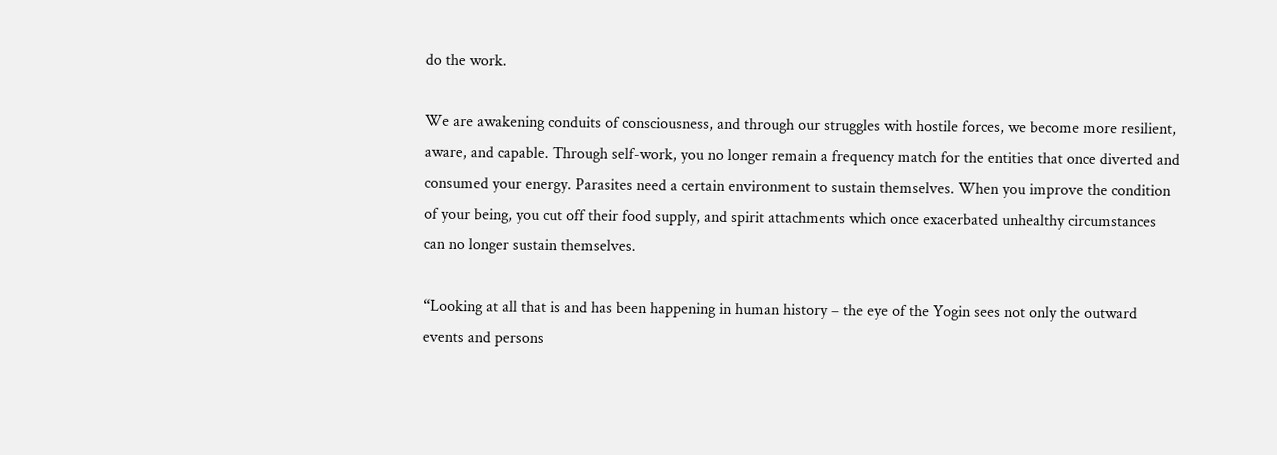do the work.

We are awakening conduits of consciousness, and through our struggles with hostile forces, we become more resilient, aware, and capable. Through self-work, you no longer remain a frequency match for the entities that once diverted and consumed your energy. Parasites need a certain environment to sustain themselves. When you improve the condition of your being, you cut off their food supply, and spirit attachments which once exacerbated unhealthy circumstances can no longer sustain themselves.

“Looking at all that is and has been happening in human history – the eye of the Yogin sees not only the outward events and persons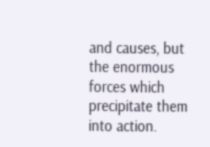and causes, but the enormous forces which precipitate them into action.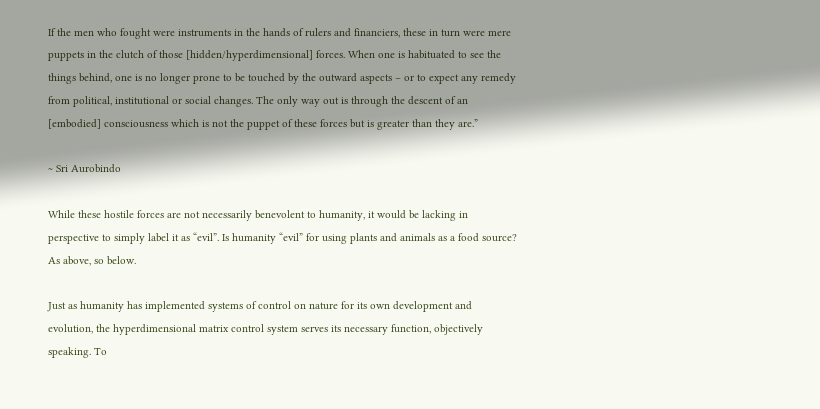If the men who fought were instruments in the hands of rulers and financiers, these in turn were mere puppets in the clutch of those [hidden/hyperdimensional] forces. When one is habituated to see the things behind, one is no longer prone to be touched by the outward aspects – or to expect any remedy from political, institutional or social changes. The only way out is through the descent of an [embodied] consciousness which is not the puppet of these forces but is greater than they are.”

~ Sri Aurobindo

While these hostile forces are not necessarily benevolent to humanity, it would be lacking in perspective to simply label it as “evil”. Is humanity “evil” for using plants and animals as a food source? As above, so below.

Just as humanity has implemented systems of control on nature for its own development and evolution, the hyperdimensional matrix control system serves its necessary function, objectively speaking. To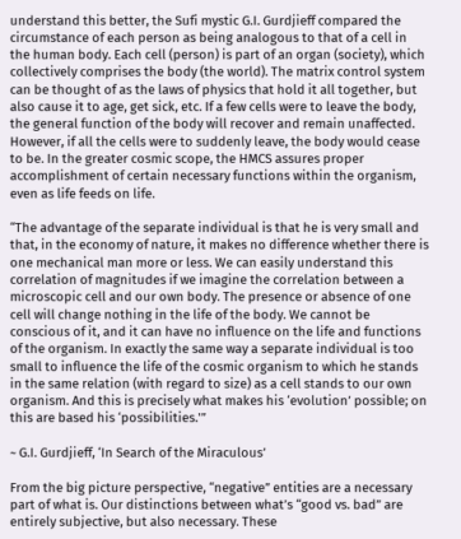understand this better, the Sufi mystic G.I. Gurdjieff compared the circumstance of each person as being analogous to that of a cell in the human body. Each cell (person) is part of an organ (society), which collectively comprises the body (the world). The matrix control system can be thought of as the laws of physics that hold it all together, but also cause it to age, get sick, etc. If a few cells were to leave the body, the general function of the body will recover and remain unaffected. However, if all the cells were to suddenly leave, the body would cease to be. In the greater cosmic scope, the HMCS assures proper accomplishment of certain necessary functions within the organism, even as life feeds on life.

“The advantage of the separate individual is that he is very small and that, in the economy of nature, it makes no difference whether there is one mechanical man more or less. We can easily understand this correlation of magnitudes if we imagine the correlation between a microscopic cell and our own body. The presence or absence of one cell will change nothing in the life of the body. We cannot be conscious of it, and it can have no influence on the life and functions of the organism. In exactly the same way a separate individual is too small to influence the life of the cosmic organism to which he stands in the same relation (with regard to size) as a cell stands to our own organism. And this is precisely what makes his ‘evolution’ possible; on this are based his ‘possibilities.'”

~ G.I. Gurdjieff, ‘In Search of the Miraculous’

From the big picture perspective, “negative” entities are a necessary part of what is. Our distinctions between what’s “good vs. bad” are entirely subjective, but also necessary. These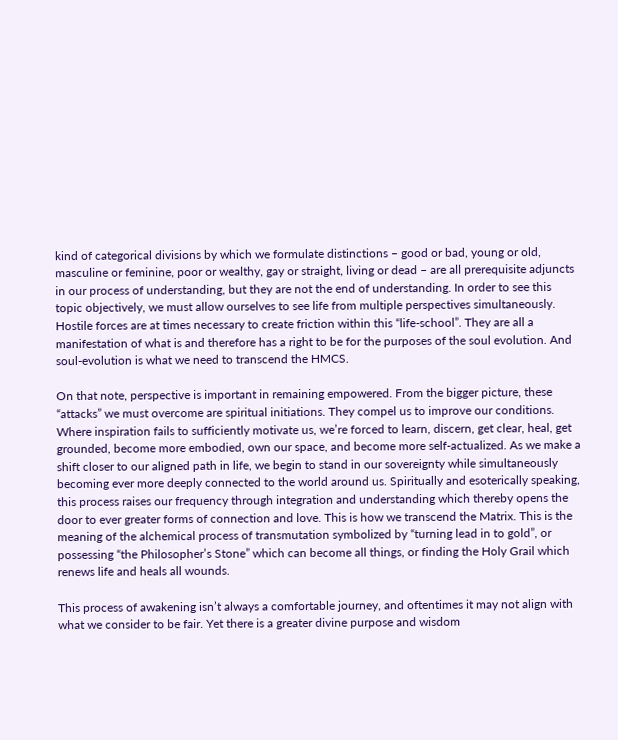kind of categorical divisions by which we formulate distinctions – good or bad, young or old, masculine or feminine, poor or wealthy, gay or straight, living or dead – are all prerequisite adjuncts in our process of understanding, but they are not the end of understanding. In order to see this topic objectively, we must allow ourselves to see life from multiple perspectives simultaneously. Hostile forces are at times necessary to create friction within this “life-school”. They are all a manifestation of what is and therefore has a right to be for the purposes of the soul evolution. And soul-evolution is what we need to transcend the HMCS.

On that note, perspective is important in remaining empowered. From the bigger picture, these “attacks” we must overcome are spiritual initiations. They compel us to improve our conditions. Where inspiration fails to sufficiently motivate us, we’re forced to learn, discern, get clear, heal, get grounded, become more embodied, own our space, and become more self-actualized. As we make a shift closer to our aligned path in life, we begin to stand in our sovereignty while simultaneously becoming ever more deeply connected to the world around us. Spiritually and esoterically speaking, this process raises our frequency through integration and understanding which thereby opens the door to ever greater forms of connection and love. This is how we transcend the Matrix. This is the meaning of the alchemical process of transmutation symbolized by “turning lead in to gold”, or possessing “the Philosopher’s Stone” which can become all things, or finding the Holy Grail which renews life and heals all wounds.

This process of awakening isn’t always a comfortable journey, and oftentimes it may not align with what we consider to be fair. Yet there is a greater divine purpose and wisdom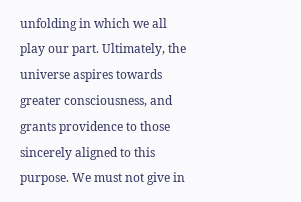unfolding in which we all play our part. Ultimately, the universe aspires towards greater consciousness, and grants providence to those sincerely aligned to this purpose. We must not give in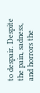to despair. Despite the pain, sadness, and horrors the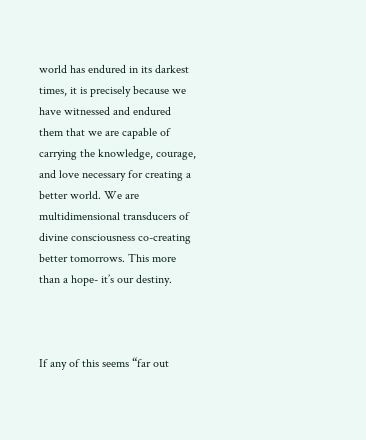world has endured in its darkest times, it is precisely because we have witnessed and endured them that we are capable of carrying the knowledge, courage, and love necessary for creating a better world. We are multidimensional transducers of divine consciousness co-creating better tomorrows. This more than a hope- it’s our destiny.



If any of this seems “far out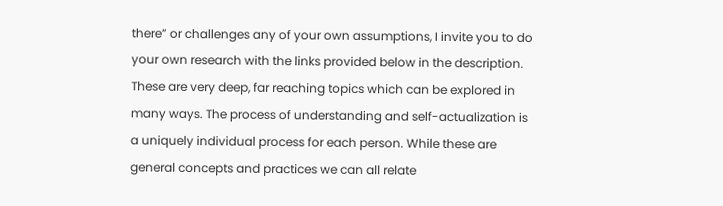there” or challenges any of your own assumptions, I invite you to do your own research with the links provided below in the description. These are very deep, far reaching topics which can be explored in many ways. The process of understanding and self-actualization is a uniquely individual process for each person. While these are general concepts and practices we can all relate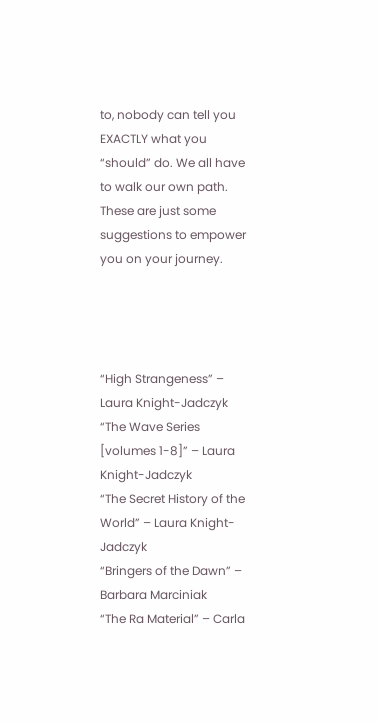to, nobody can tell you EXACTLY what you “should” do. We all have to walk our own path. These are just some suggestions to empower you on your journey.




“High Strangeness” – Laura Knight-Jadczyk
“The Wave Series [volumes 1-8]” – Laura Knight-Jadczyk
“The Secret History of the World” – Laura Knight-Jadczyk
“Bringers of the Dawn” – Barbara Marciniak
“The Ra Material” – Carla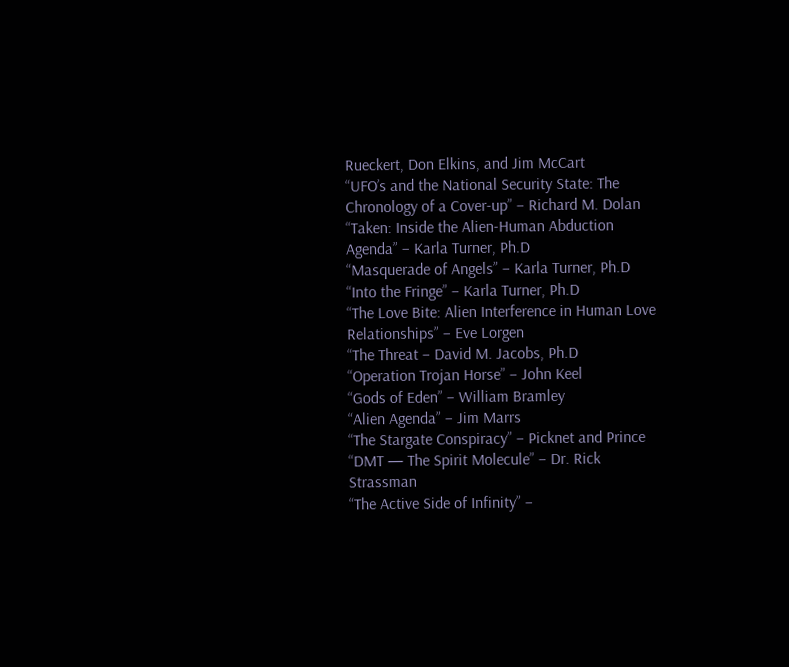Rueckert, Don Elkins, and Jim McCart
“UFO’s and the National Security State: The Chronology of a Cover-up” – Richard M. Dolan
“Taken: Inside the Alien-Human Abduction Agenda” – Karla Turner, Ph.D
“Masquerade of Angels” – Karla Turner, Ph.D
“Into the Fringe” – Karla Turner, Ph.D
“The Love Bite: Alien Interference in Human Love Relationships” – Eve Lorgen
“The Threat – David M. Jacobs, Ph.D
“Operation Trojan Horse” – John Keel
“Gods of Eden” – William Bramley
“Alien Agenda” – Jim Marrs
“The Stargate Conspiracy” – Picknet and Prince
“DMT — The Spirit Molecule” – Dr. Rick Strassman
“The Active Side of Infinity” –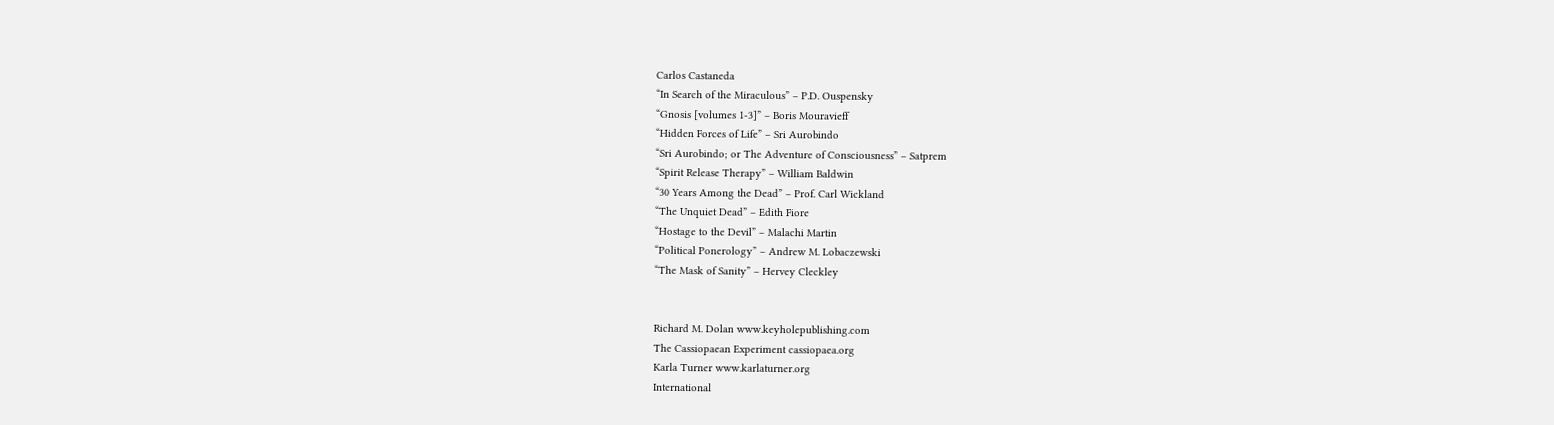Carlos Castaneda
“In Search of the Miraculous” – P.D. Ouspensky
“Gnosis [volumes 1-3]” – Boris Mouravieff
“Hidden Forces of Life” – Sri Aurobindo
“Sri Aurobindo; or The Adventure of Consciousness” – Satprem
“Spirit Release Therapy” – William Baldwin
“30 Years Among the Dead” – Prof. Carl Wickland
“The Unquiet Dead” – Edith Fiore
“Hostage to the Devil” – Malachi Martin
“Political Ponerology” – Andrew M. Lobaczewski
“The Mask of Sanity” – Hervey Cleckley


Richard M. Dolan www.keyholepublishing.com
The Cassiopaean Experiment cassiopaea.org
Karla Turner www.karlaturner.org
International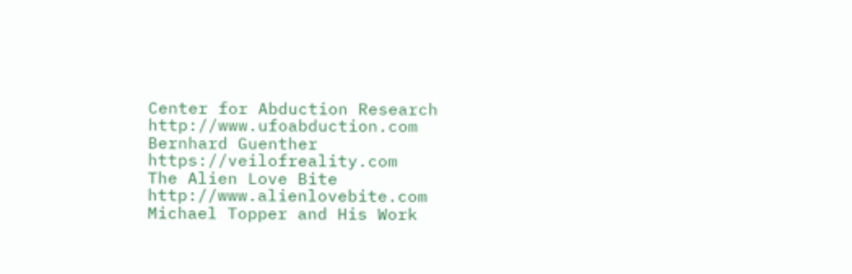Center for Abduction Research http://www.ufoabduction.com
Bernhard Guenther https://veilofreality.com
The Alien Love Bite http://www.alienlovebite.com
Michael Topper and His Work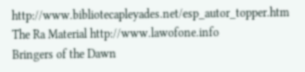http://www.bibliotecapleyades.net/esp_autor_topper.htm
The Ra Material http://www.lawofone.info
Bringers of the Dawn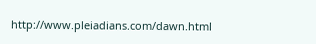http://www.pleiadians.com/dawn.html